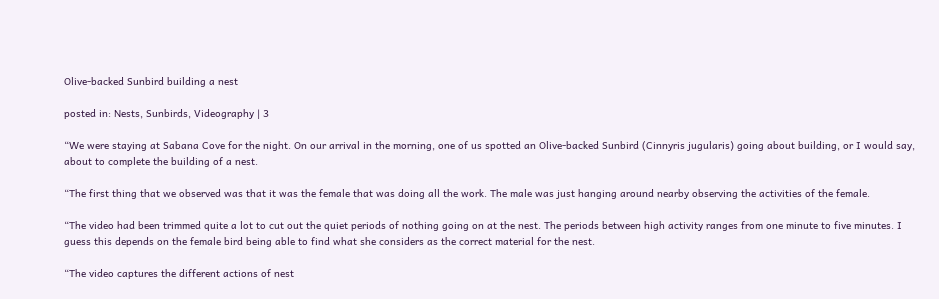Olive-backed Sunbird building a nest

posted in: Nests, Sunbirds, Videography | 3

“We were staying at Sabana Cove for the night. On our arrival in the morning, one of us spotted an Olive-backed Sunbird (Cinnyris jugularis) going about building, or I would say, about to complete the building of a nest.

“The first thing that we observed was that it was the female that was doing all the work. The male was just hanging around nearby observing the activities of the female.

“The video had been trimmed quite a lot to cut out the quiet periods of nothing going on at the nest. The periods between high activity ranges from one minute to five minutes. I guess this depends on the female bird being able to find what she considers as the correct material for the nest.

“The video captures the different actions of nest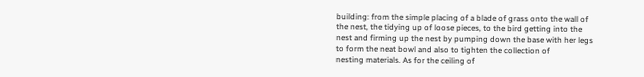building: from the simple placing of a blade of grass onto the wall of the nest, the tidying up of loose pieces, to the bird getting into the nest and firming up the nest by pumping down the base with her legs to form the neat bowl and also to tighten the collection of
nesting materials. As for the ceiling of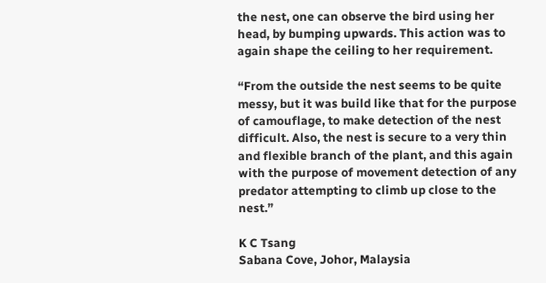the nest, one can observe the bird using her head, by bumping upwards. This action was to again shape the ceiling to her requirement.

“From the outside the nest seems to be quite messy, but it was build like that for the purpose of camouflage, to make detection of the nest difficult. Also, the nest is secure to a very thin and flexible branch of the plant, and this again with the purpose of movement detection of any predator attempting to climb up close to the nest.”

K C Tsang
Sabana Cove, Johor, Malaysia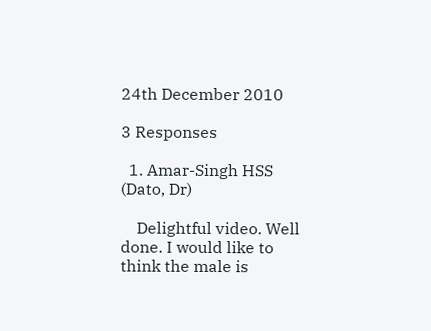24th December 2010

3 Responses

  1. Amar-Singh HSS (Dato, Dr)

    Delightful video. Well done. I would like to think the male is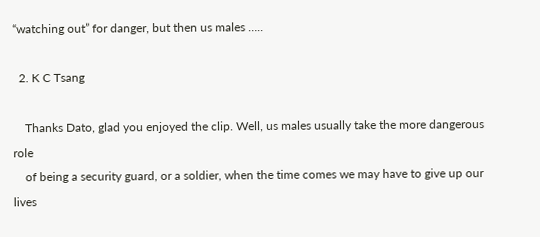“watching out” for danger, but then us males …..

  2. K C Tsang

    Thanks Dato, glad you enjoyed the clip. Well, us males usually take the more dangerous role
    of being a security guard, or a soldier, when the time comes we may have to give up our lives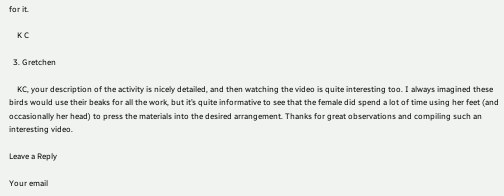for it.

    K C

  3. Gretchen

    KC, your description of the activity is nicely detailed, and then watching the video is quite interesting too. I always imagined these birds would use their beaks for all the work, but it’s quite informative to see that the female did spend a lot of time using her feet (and occasionally her head) to press the materials into the desired arrangement. Thanks for great observations and compiling such an interesting video.

Leave a Reply

Your email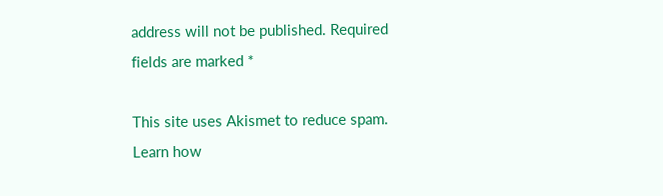address will not be published. Required fields are marked *

This site uses Akismet to reduce spam. Learn how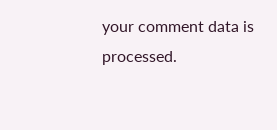your comment data is processed.